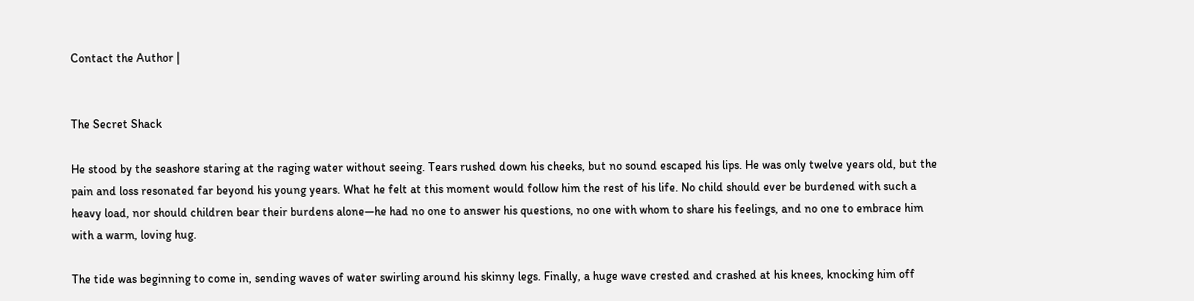Contact the Author |


The Secret Shack

He stood by the seashore staring at the raging water without seeing. Tears rushed down his cheeks, but no sound escaped his lips. He was only twelve years old, but the pain and loss resonated far beyond his young years. What he felt at this moment would follow him the rest of his life. No child should ever be burdened with such a heavy load, nor should children bear their burdens alone—he had no one to answer his questions, no one with whom to share his feelings, and no one to embrace him with a warm, loving hug.

The tide was beginning to come in, sending waves of water swirling around his skinny legs. Finally, a huge wave crested and crashed at his knees, knocking him off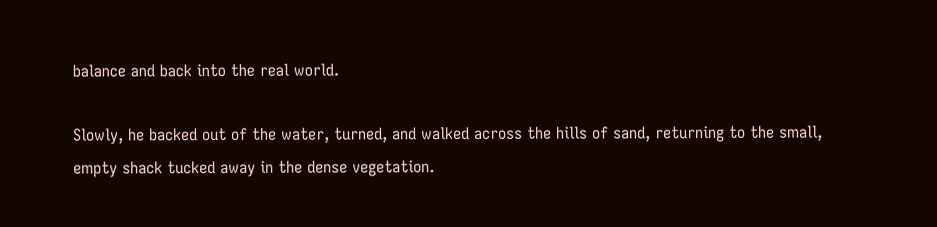balance and back into the real world.

Slowly, he backed out of the water, turned, and walked across the hills of sand, returning to the small, empty shack tucked away in the dense vegetation.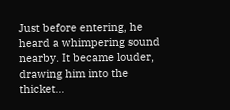Just before entering, he heard a whimpering sound nearby. It became louder, drawing him into the thicket…